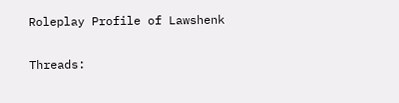Roleplay Profile of Lawshenk

Threads: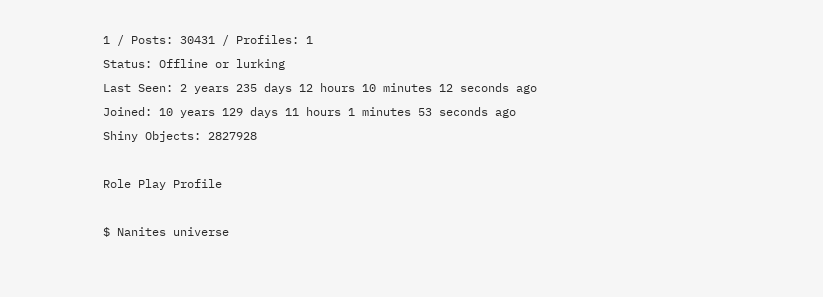1 / Posts: 30431 / Profiles: 1
Status: Offline or lurking
Last Seen: 2 years 235 days 12 hours 10 minutes 12 seconds ago
Joined: 10 years 129 days 11 hours 1 minutes 53 seconds ago
Shiny Objects: 2827928

Role Play Profile

$ Nanites universe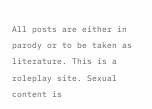All posts are either in parody or to be taken as literature. This is a roleplay site. Sexual content is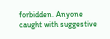forbidden. Anyone caught with suggestive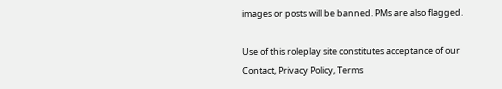images or posts will be banned. PMs are also flagged.

Use of this roleplay site constitutes acceptance of our
Contact, Privacy Policy, Terms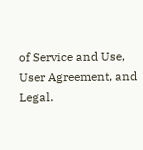of Service and Use, User Agreement, and Legal.